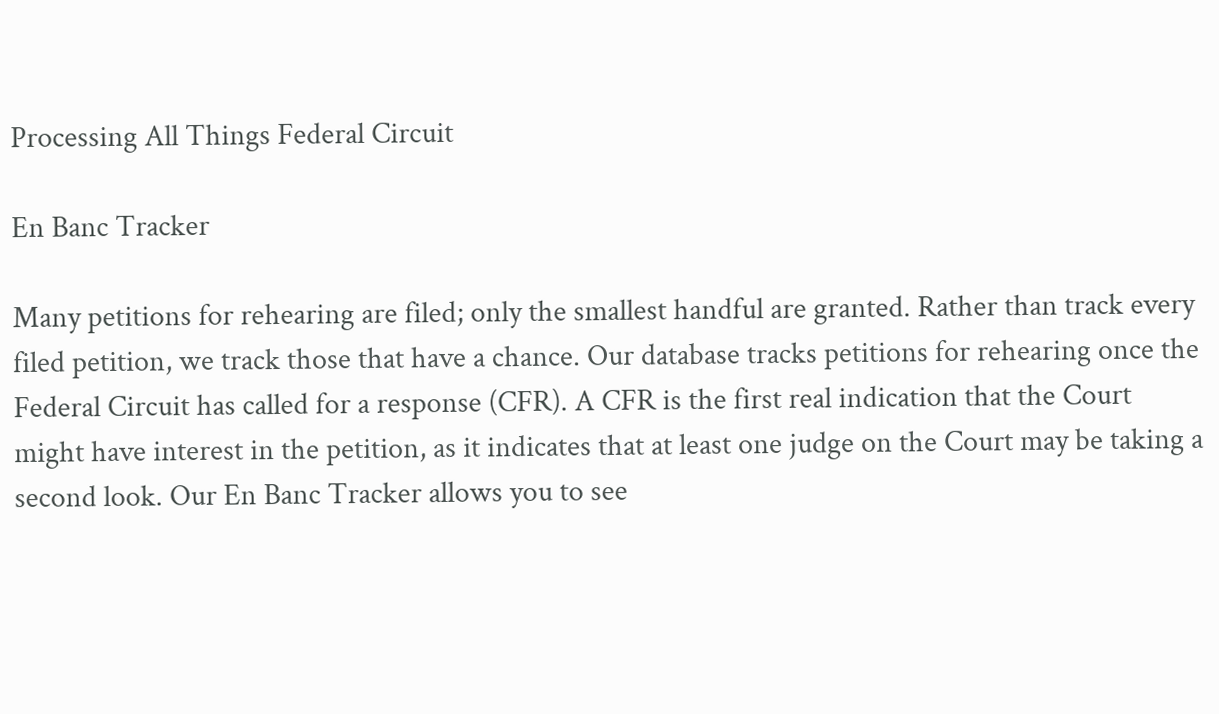Processing All Things Federal Circuit

En Banc Tracker

Many petitions for rehearing are filed; only the smallest handful are granted. Rather than track every filed petition, we track those that have a chance. Our database tracks petitions for rehearing once the Federal Circuit has called for a response (CFR). A CFR is the first real indication that the Court might have interest in the petition, as it indicates that at least one judge on the Court may be taking a second look. Our En Banc Tracker allows you to see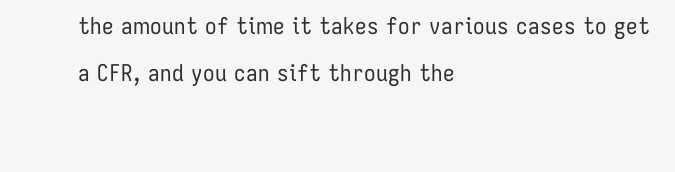the amount of time it takes for various cases to get a CFR, and you can sift through the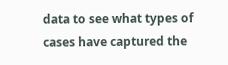data to see what types of cases have captured the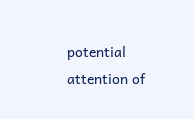potential attention of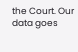the Court. Our data goes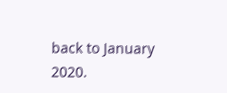back to January 2020.